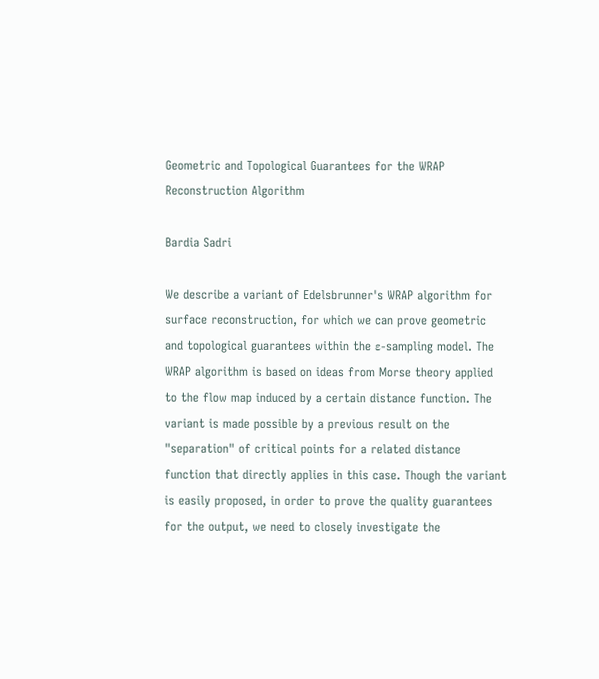Geometric and Topological Guarantees for the WRAP Reconstruction Algorithm

Bardia Sadri

We describe a variant of Edelsbrunner's WRAP algorithm for surface reconstruction, for which we can prove geometric and topological guarantees within the ε-sampling model. The WRAP algorithm is based on ideas from Morse theory applied to the flow map induced by a certain distance function. The variant is made possible by a previous result on the "separation" of critical points for a related distance function that directly applies in this case. Though the variant is easily proposed, in order to prove the quality guarantees for the output, we need to closely investigate the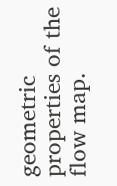geometric properties of the flow map.